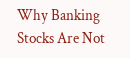Why Banking Stocks Are Not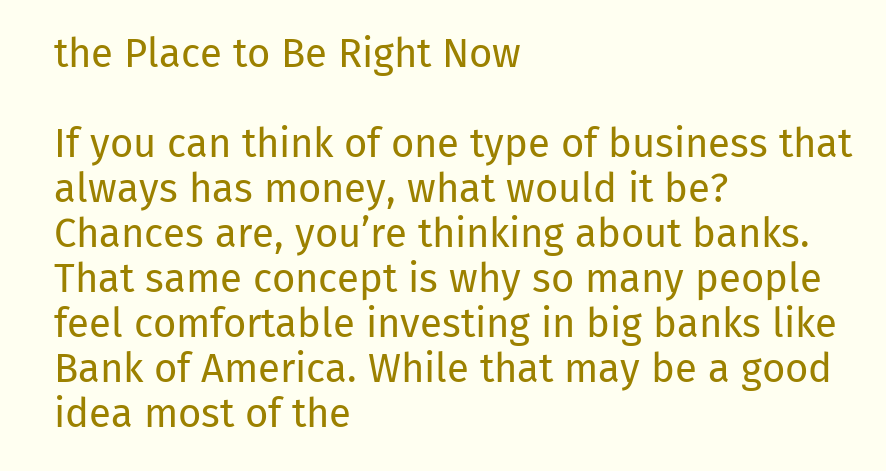the Place to Be Right Now

If you can think of one type of business that always has money, what would it be? Chances are, you’re thinking about banks. That same concept is why so many people feel comfortable investing in big banks like Bank of America. While that may be a good idea most of the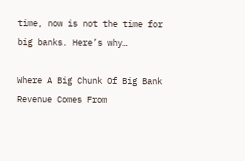time, now is not the time for big banks. Here’s why…

Where A Big Chunk Of Big Bank Revenue Comes From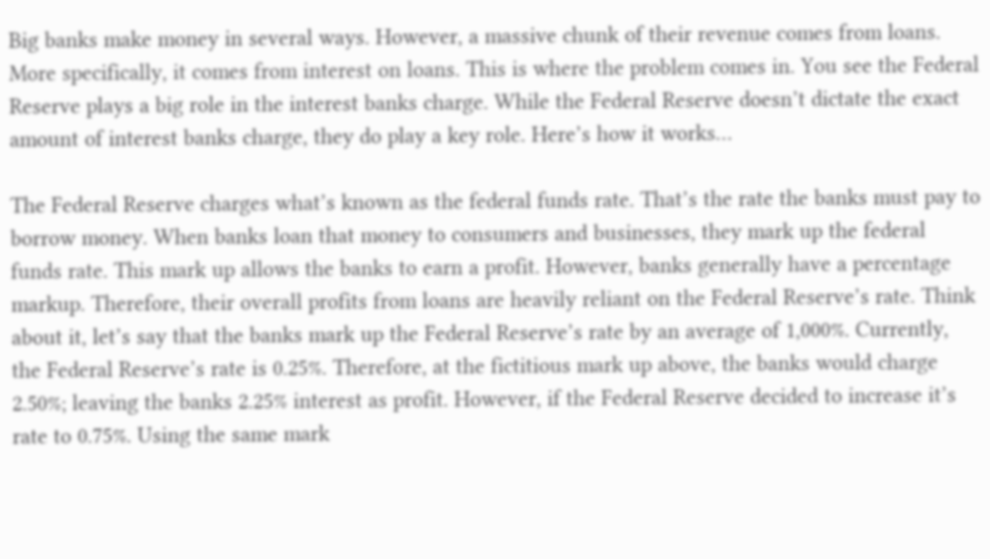Big banks make money in several ways. However, a massive chunk of their revenue comes from loans. More specifically, it comes from interest on loans. This is where the problem comes in. You see the Federal Reserve plays a big role in the interest banks charge. While the Federal Reserve doesn’t dictate the exact amount of interest banks charge, they do play a key role. Here’s how it works…

The Federal Reserve charges what’s known as the federal funds rate. That’s the rate the banks must pay to borrow money. When banks loan that money to consumers and businesses, they mark up the federal funds rate. This mark up allows the banks to earn a profit. However, banks generally have a percentage markup. Therefore, their overall profits from loans are heavily reliant on the Federal Reserve’s rate. Think about it, let’s say that the banks mark up the Federal Reserve’s rate by an average of 1,000%. Currently, the Federal Reserve’s rate is 0.25%. Therefore, at the fictitious mark up above, the banks would charge 2.50%; leaving the banks 2.25% interest as profit. However, if the Federal Reserve decided to increase it’s rate to 0.75%. Using the same mark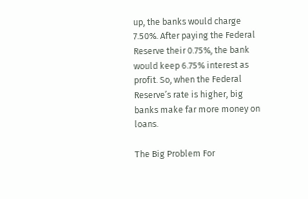up, the banks would charge 7.50%. After paying the Federal Reserve their 0.75%, the bank would keep 6.75% interest as profit. So, when the Federal Reserve’s rate is higher, big banks make far more money on loans.

The Big Problem For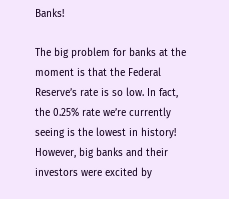Banks!

The big problem for banks at the moment is that the Federal Reserve’s rate is so low. In fact, the 0.25% rate we’re currently seeing is the lowest in history! However, big banks and their investors were excited by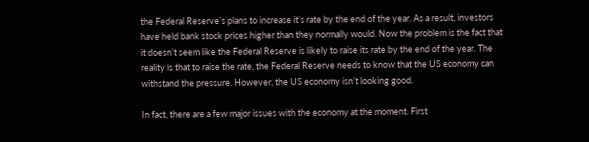the Federal Reserve’s plans to increase it’s rate by the end of the year. As a result, investors have held bank stock prices higher than they normally would. Now the problem is the fact that it doesn’t seem like the Federal Reserve is likely to raise its rate by the end of the year. The reality is that to raise the rate, the Federal Reserve needs to know that the US economy can withstand the pressure. However, the US economy isn’t looking good.

In fact, there are a few major issues with the economy at the moment. First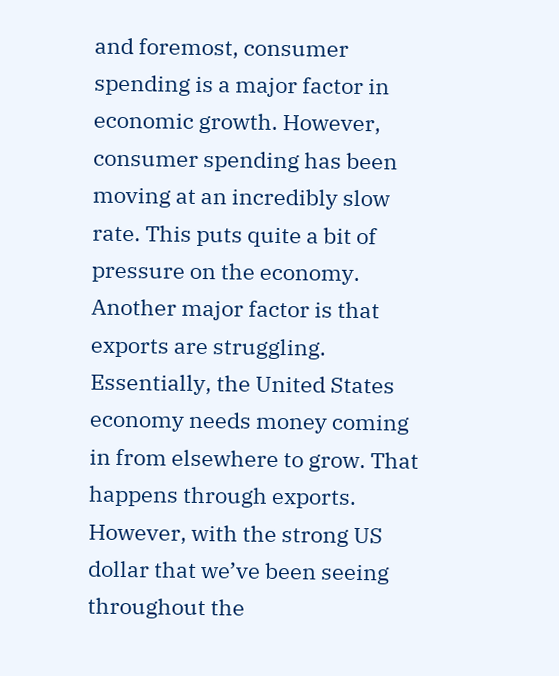and foremost, consumer spending is a major factor in economic growth. However, consumer spending has been moving at an incredibly slow rate. This puts quite a bit of pressure on the economy. Another major factor is that exports are struggling. Essentially, the United States economy needs money coming in from elsewhere to grow. That happens through exports. However, with the strong US dollar that we’ve been seeing throughout the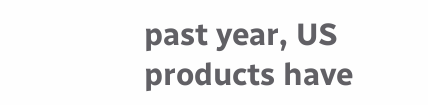past year, US products have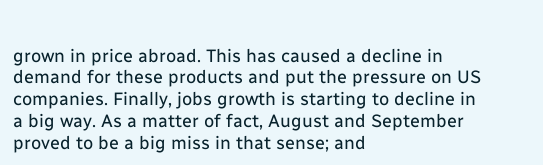grown in price abroad. This has caused a decline in demand for these products and put the pressure on US companies. Finally, jobs growth is starting to decline in a big way. As a matter of fact, August and September proved to be a big miss in that sense; and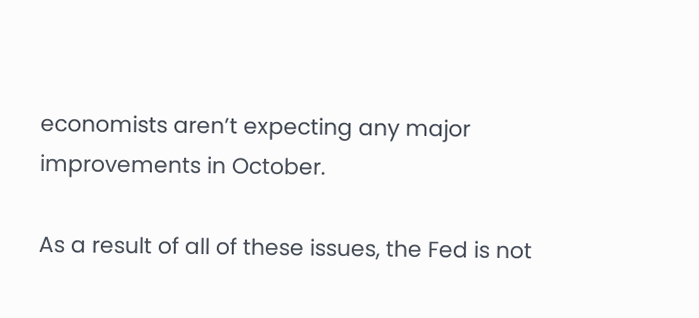economists aren’t expecting any major improvements in October.

As a result of all of these issues, the Fed is not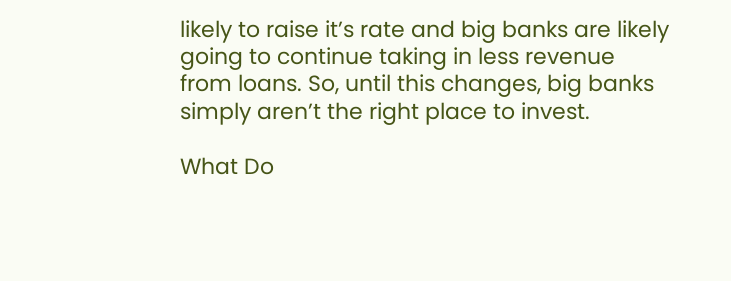likely to raise it’s rate and big banks are likely going to continue taking in less revenue from loans. So, until this changes, big banks simply aren’t the right place to invest.

What Do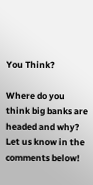You Think?

Where do you think big banks are headed and why? Let us know in the comments below!